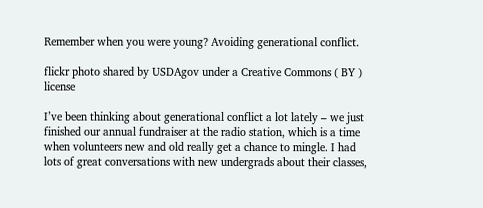Remember when you were young? Avoiding generational conflict.

flickr photo shared by USDAgov under a Creative Commons ( BY ) license

I’ve been thinking about generational conflict a lot lately – we just finished our annual fundraiser at the radio station, which is a time when volunteers new and old really get a chance to mingle. I had lots of great conversations with new undergrads about their classes,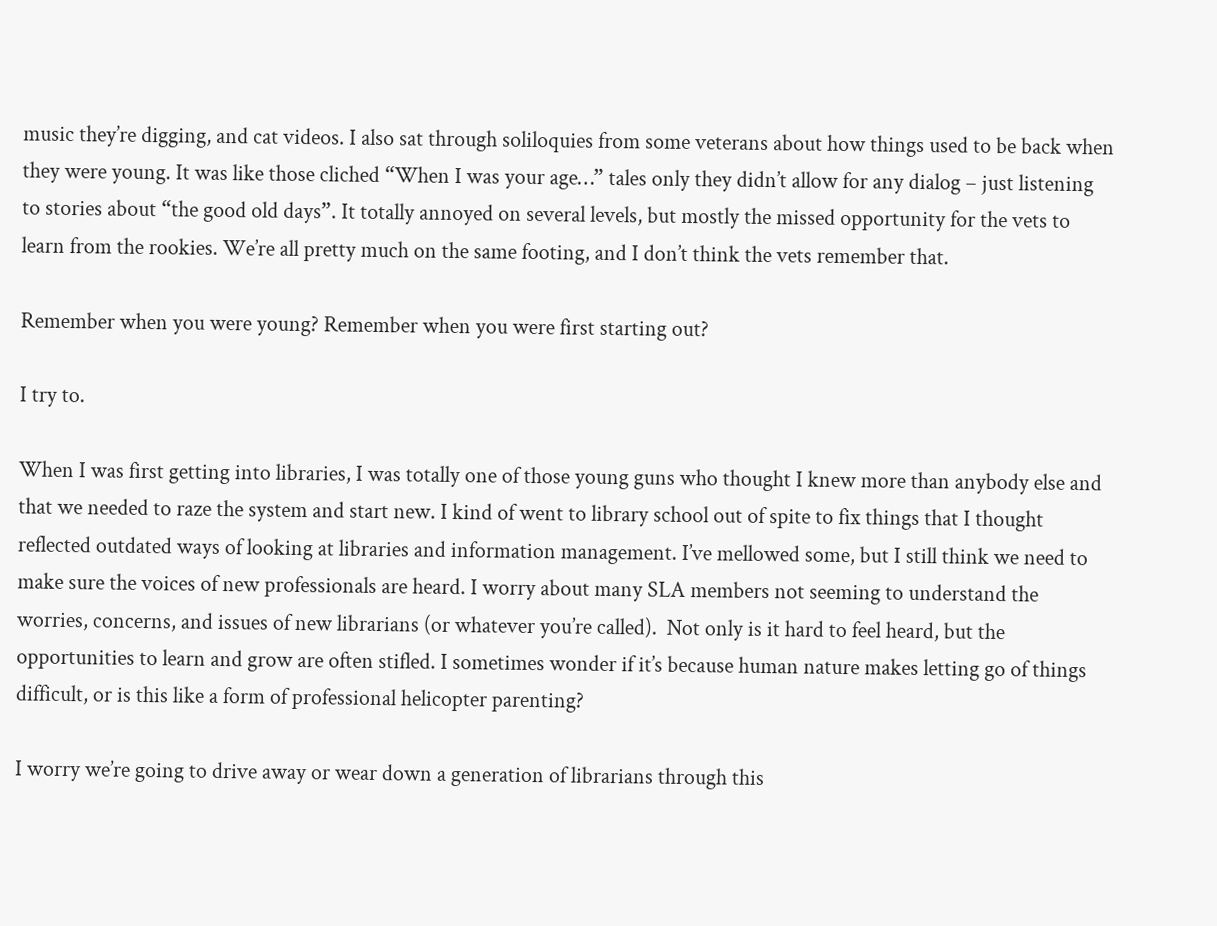music they’re digging, and cat videos. I also sat through soliloquies from some veterans about how things used to be back when they were young. It was like those cliched “When I was your age…” tales only they didn’t allow for any dialog – just listening to stories about “the good old days”. It totally annoyed on several levels, but mostly the missed opportunity for the vets to learn from the rookies. We’re all pretty much on the same footing, and I don’t think the vets remember that.

Remember when you were young? Remember when you were first starting out?

I try to.

When I was first getting into libraries, I was totally one of those young guns who thought I knew more than anybody else and that we needed to raze the system and start new. I kind of went to library school out of spite to fix things that I thought reflected outdated ways of looking at libraries and information management. I’ve mellowed some, but I still think we need to make sure the voices of new professionals are heard. I worry about many SLA members not seeming to understand the worries, concerns, and issues of new librarians (or whatever you’re called).  Not only is it hard to feel heard, but the opportunities to learn and grow are often stifled. I sometimes wonder if it’s because human nature makes letting go of things difficult, or is this like a form of professional helicopter parenting?

I worry we’re going to drive away or wear down a generation of librarians through this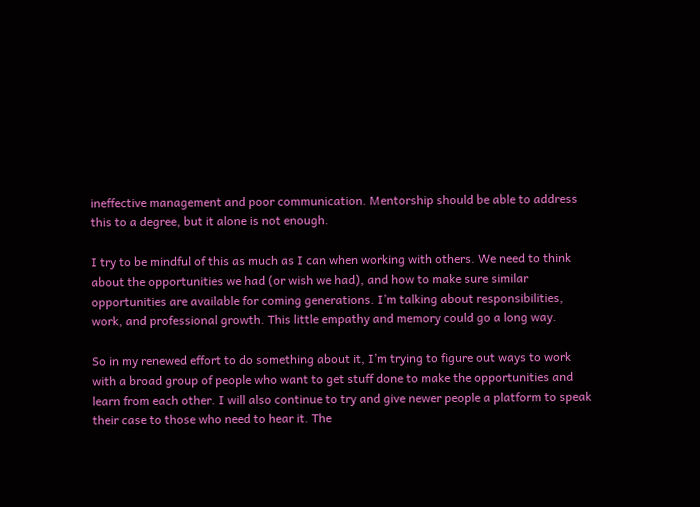ineffective management and poor communication. Mentorship should be able to address this to a degree, but it alone is not enough.

I try to be mindful of this as much as I can when working with others. We need to think about the opportunities we had (or wish we had), and how to make sure similar opportunities are available for coming generations. I’m talking about responsibilities, work, and professional growth. This little empathy and memory could go a long way.

So in my renewed effort to do something about it, I’m trying to figure out ways to work with a broad group of people who want to get stuff done to make the opportunities and learn from each other. I will also continue to try and give newer people a platform to speak their case to those who need to hear it. The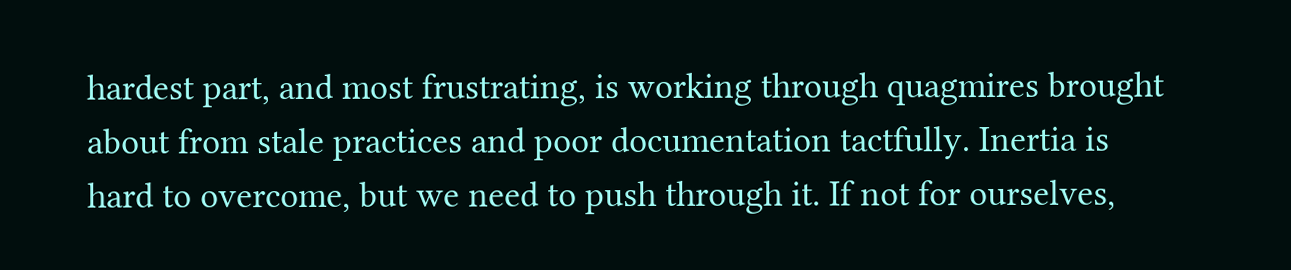hardest part, and most frustrating, is working through quagmires brought about from stale practices and poor documentation tactfully. Inertia is hard to overcome, but we need to push through it. If not for ourselves,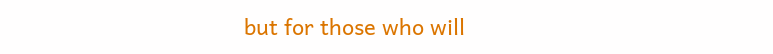but for those who will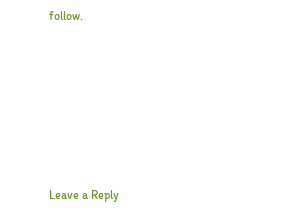follow.







Leave a Reply